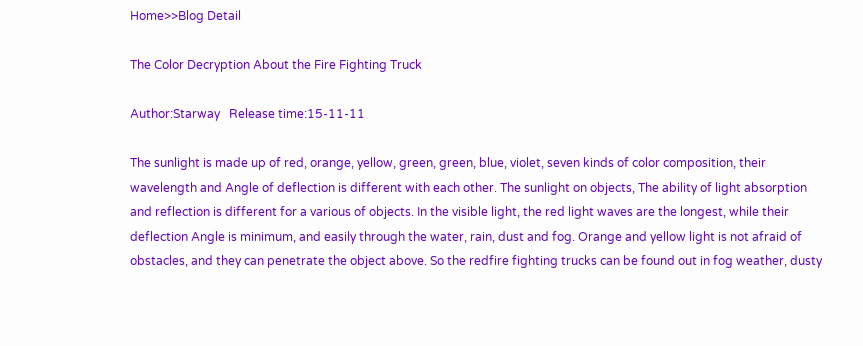Home>>Blog Detail

The Color Decryption About the Fire Fighting Truck

Author:Starway   Release time:15-11-11

The sunlight is made up of red, orange, yellow, green, green, blue, violet, seven kinds of color composition, their wavelength and Angle of deflection is different with each other. The sunlight on objects, The ability of light absorption and reflection is different for a various of objects. In the visible light, the red light waves are the longest, while their deflection Angle is minimum, and easily through the water, rain, dust and fog. Orange and yellow light is not afraid of obstacles, and they can penetrate the object above. So the redfire fighting trucks can be found out in fog weather, dusty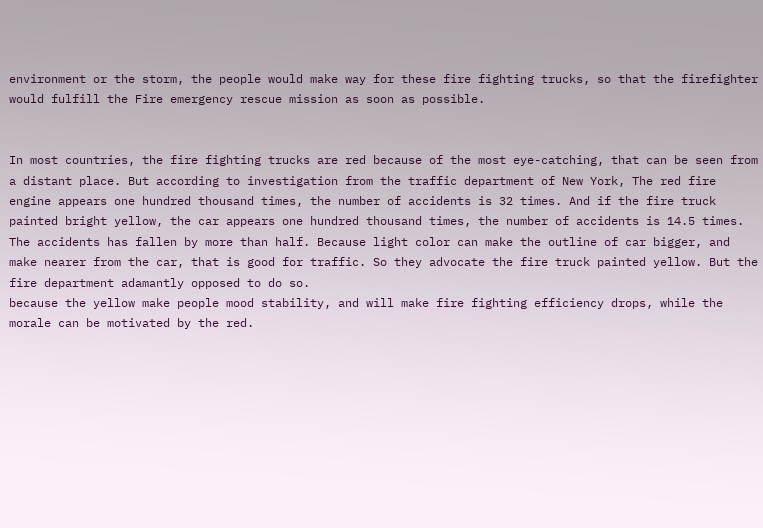environment or the storm, the people would make way for these fire fighting trucks, so that the firefighter  would fulfill the Fire emergency rescue mission as soon as possible.


In most countries, the fire fighting trucks are red because of the most eye-catching, that can be seen from a distant place. But according to investigation from the traffic department of New York, The red fire engine appears one hundred thousand times, the number of accidents is 32 times. And if the fire truck painted bright yellow, the car appears one hundred thousand times, the number of accidents is 14.5 times. The accidents has fallen by more than half. Because light color can make the outline of car bigger, and make nearer from the car, that is good for traffic. So they advocate the fire truck painted yellow. But the fire department adamantly opposed to do so.
because the yellow make people mood stability, and will make fire fighting efficiency drops, while the morale can be motivated by the red.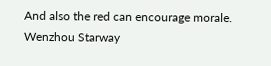And also the red can encourage morale.
Wenzhou Starway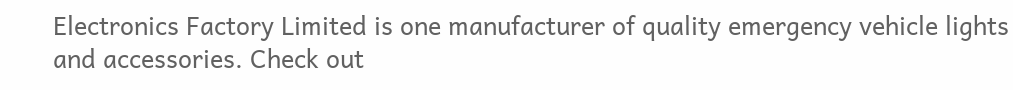Electronics Factory Limited is one manufacturer of quality emergency vehicle lights and accessories. Check out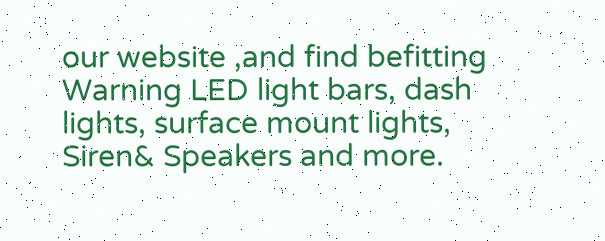our website ,and find befitting Warning LED light bars, dash lights, surface mount lights, Siren& Speakers and more.